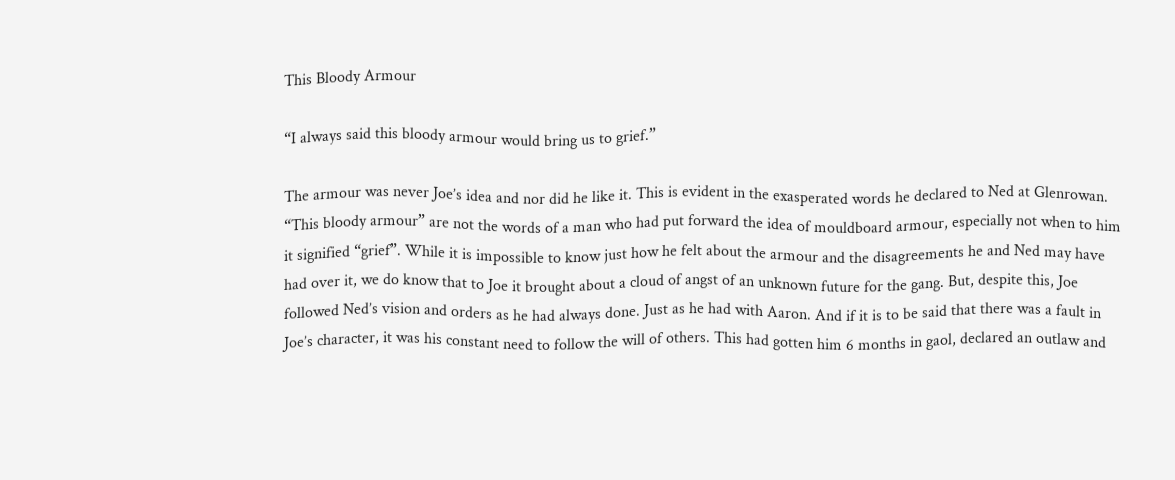This Bloody Armour

“I always said this bloody armour would bring us to grief.”

The armour was never Joe’s idea and nor did he like it. This is evident in the exasperated words he declared to Ned at Glenrowan. “This bloody armour” are not the words of a man who had put forward the idea of mouldboard armour, especially not when to him it signified “grief”. While it is impossible to know just how he felt about the armour and the disagreements he and Ned may have had over it, we do know that to Joe it brought about a cloud of angst of an unknown future for the gang. But, despite this, Joe followed Ned’s vision and orders as he had always done. Just as he had with Aaron. And if it is to be said that there was a fault in Joe’s character, it was his constant need to follow the will of others. This had gotten him 6 months in gaol, declared an outlaw and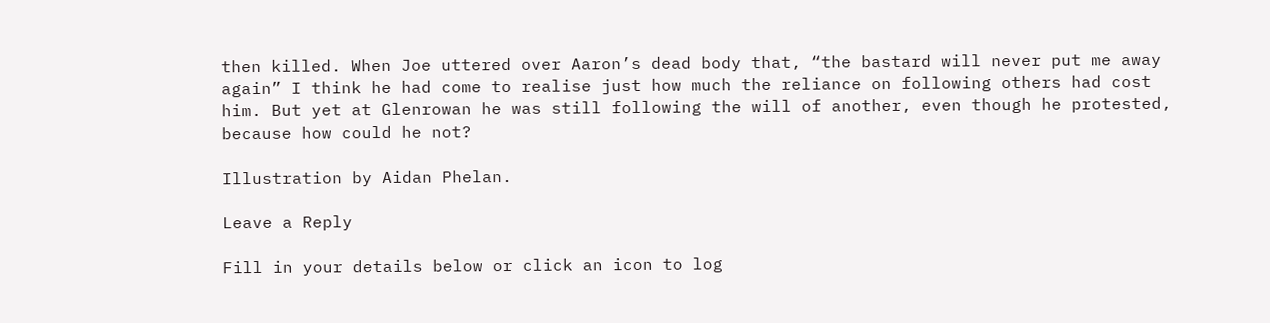then killed. When Joe uttered over Aaron’s dead body that, “the bastard will never put me away again” I think he had come to realise just how much the reliance on following others had cost him. But yet at Glenrowan he was still following the will of another, even though he protested, because how could he not?

Illustration by Aidan Phelan.

Leave a Reply

Fill in your details below or click an icon to log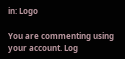in: Logo

You are commenting using your account. Log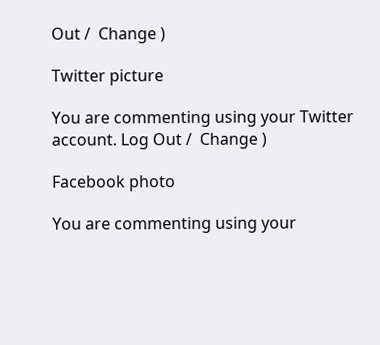Out /  Change )

Twitter picture

You are commenting using your Twitter account. Log Out /  Change )

Facebook photo

You are commenting using your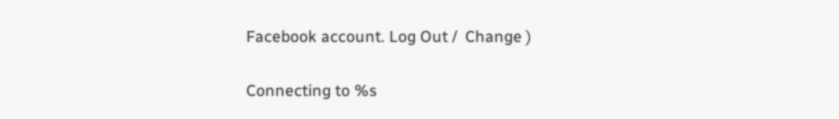Facebook account. Log Out /  Change )

Connecting to %s